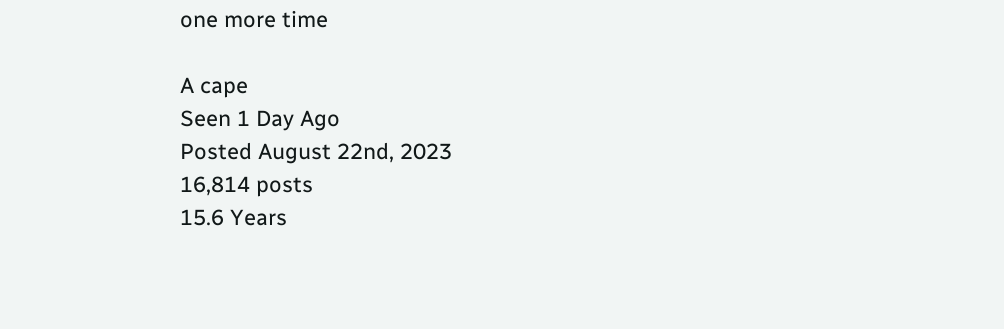one more time

A cape
Seen 1 Day Ago
Posted August 22nd, 2023
16,814 posts
15.6 Years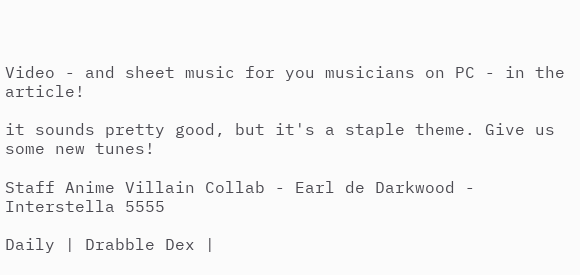Video - and sheet music for you musicians on PC - in the article!

it sounds pretty good, but it's a staple theme. Give us some new tunes!

Staff Anime Villain Collab - Earl de Darkwood - Interstella 5555

Daily | Drabble Dex |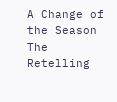A Change of the Season
The Retelling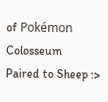of Pokémon Colosseum
Paired to Sheep :>